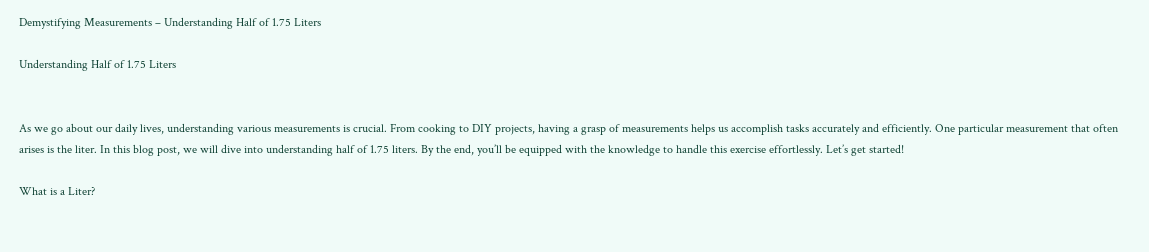Demystifying Measurements – Understanding Half of 1.75 Liters

Understanding Half of 1.75 Liters


As we go about our daily lives, understanding various measurements is crucial. From cooking to DIY projects, having a grasp of measurements helps us accomplish tasks accurately and efficiently. One particular measurement that often arises is the liter. In this blog post, we will dive into understanding half of 1.75 liters. By the end, you’ll be equipped with the knowledge to handle this exercise effortlessly. Let’s get started!

What is a Liter?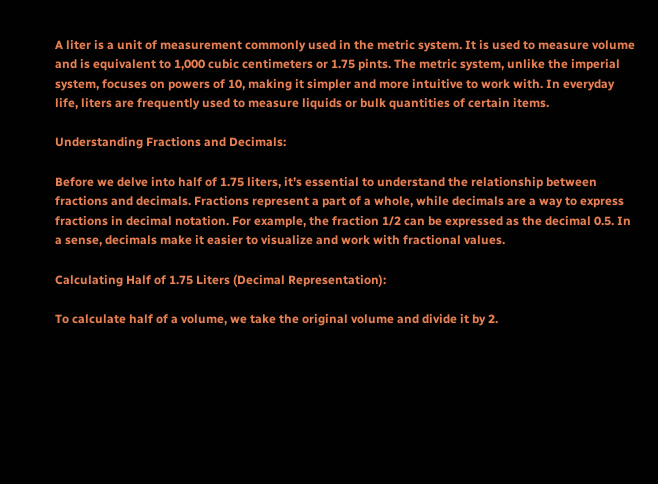A liter is a unit of measurement commonly used in the metric system. It is used to measure volume and is equivalent to 1,000 cubic centimeters or 1.75 pints. The metric system, unlike the imperial system, focuses on powers of 10, making it simpler and more intuitive to work with. In everyday life, liters are frequently used to measure liquids or bulk quantities of certain items.

Understanding Fractions and Decimals:

Before we delve into half of 1.75 liters, it’s essential to understand the relationship between fractions and decimals. Fractions represent a part of a whole, while decimals are a way to express fractions in decimal notation. For example, the fraction 1/2 can be expressed as the decimal 0.5. In a sense, decimals make it easier to visualize and work with fractional values.

Calculating Half of 1.75 Liters (Decimal Representation):

To calculate half of a volume, we take the original volume and divide it by 2.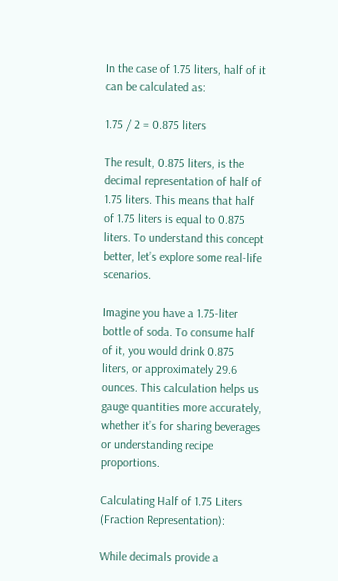In the case of 1.75 liters, half of it can be calculated as:

1.75 / 2 = 0.875 liters

The result, 0.875 liters, is the decimal representation of half of 1.75 liters. This means that half of 1.75 liters is equal to 0.875 liters. To understand this concept better, let’s explore some real-life scenarios.

Imagine you have a 1.75-liter bottle of soda. To consume half of it, you would drink 0.875 liters, or approximately 29.6 ounces. This calculation helps us gauge quantities more accurately, whether it’s for sharing beverages or understanding recipe proportions.

Calculating Half of 1.75 Liters (Fraction Representation):

While decimals provide a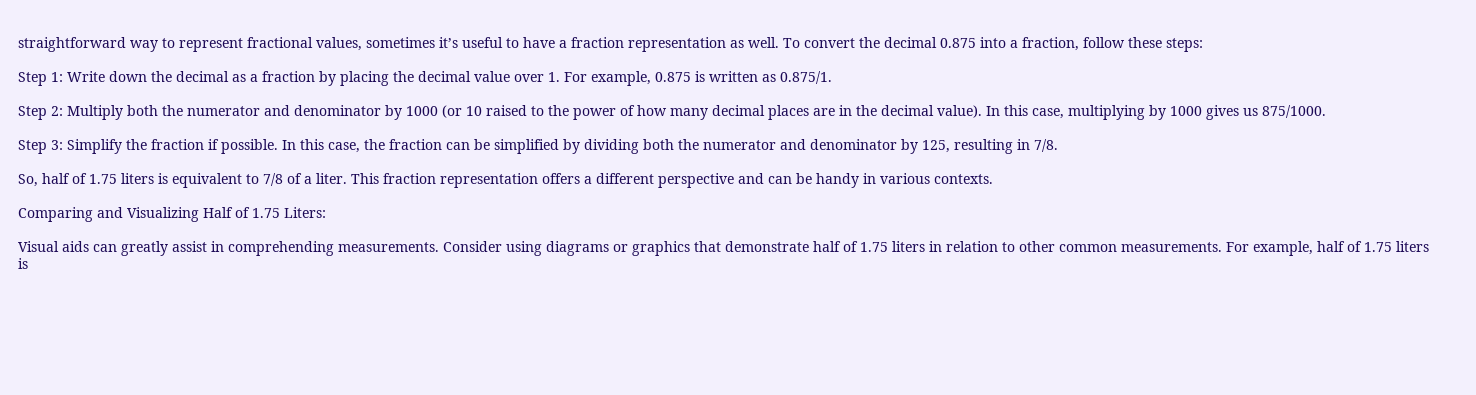straightforward way to represent fractional values, sometimes it’s useful to have a fraction representation as well. To convert the decimal 0.875 into a fraction, follow these steps:

Step 1: Write down the decimal as a fraction by placing the decimal value over 1. For example, 0.875 is written as 0.875/1.

Step 2: Multiply both the numerator and denominator by 1000 (or 10 raised to the power of how many decimal places are in the decimal value). In this case, multiplying by 1000 gives us 875/1000.

Step 3: Simplify the fraction if possible. In this case, the fraction can be simplified by dividing both the numerator and denominator by 125, resulting in 7/8.

So, half of 1.75 liters is equivalent to 7/8 of a liter. This fraction representation offers a different perspective and can be handy in various contexts.

Comparing and Visualizing Half of 1.75 Liters:

Visual aids can greatly assist in comprehending measurements. Consider using diagrams or graphics that demonstrate half of 1.75 liters in relation to other common measurements. For example, half of 1.75 liters is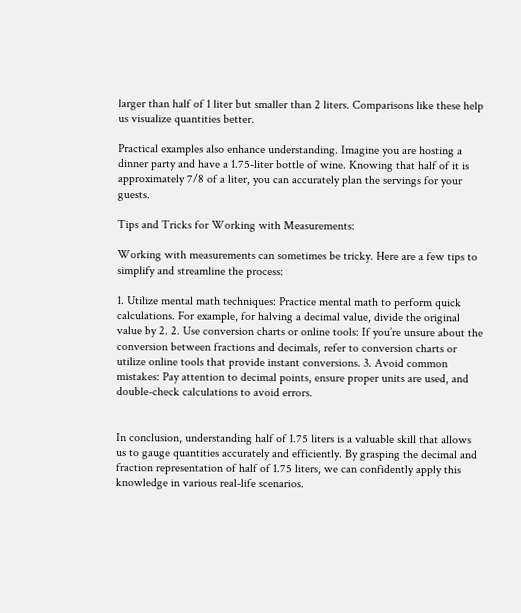larger than half of 1 liter but smaller than 2 liters. Comparisons like these help us visualize quantities better.

Practical examples also enhance understanding. Imagine you are hosting a dinner party and have a 1.75-liter bottle of wine. Knowing that half of it is approximately 7/8 of a liter, you can accurately plan the servings for your guests.

Tips and Tricks for Working with Measurements:

Working with measurements can sometimes be tricky. Here are a few tips to simplify and streamline the process:

1. Utilize mental math techniques: Practice mental math to perform quick calculations. For example, for halving a decimal value, divide the original value by 2. 2. Use conversion charts or online tools: If you’re unsure about the conversion between fractions and decimals, refer to conversion charts or utilize online tools that provide instant conversions. 3. Avoid common mistakes: Pay attention to decimal points, ensure proper units are used, and double-check calculations to avoid errors.


In conclusion, understanding half of 1.75 liters is a valuable skill that allows us to gauge quantities accurately and efficiently. By grasping the decimal and fraction representation of half of 1.75 liters, we can confidently apply this knowledge in various real-life scenarios.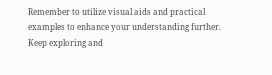Remember to utilize visual aids and practical examples to enhance your understanding further. Keep exploring and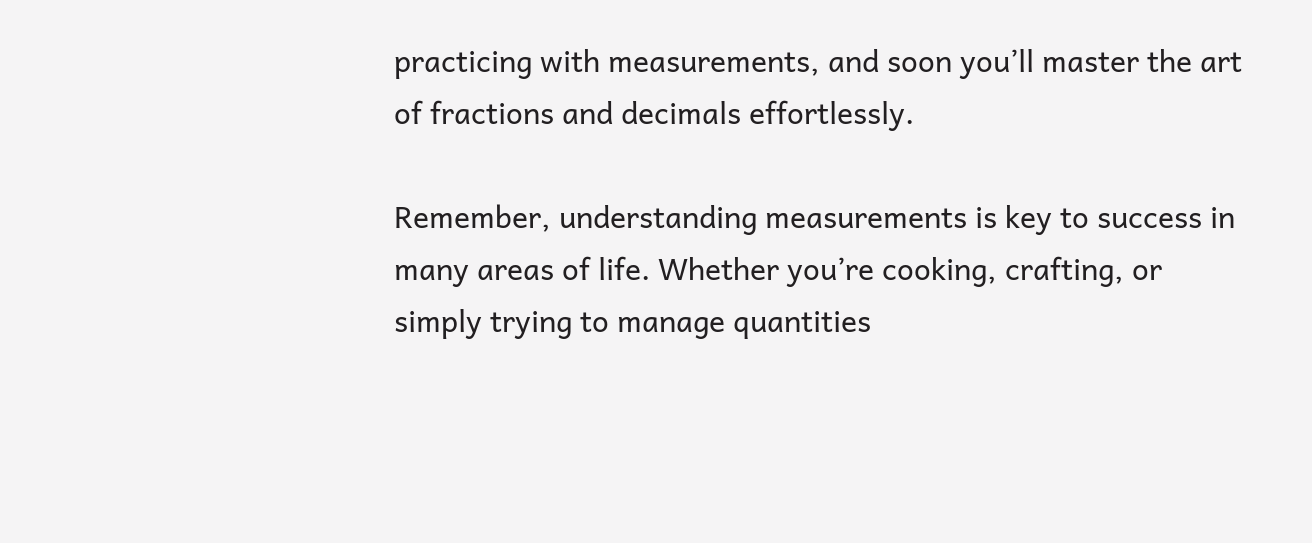practicing with measurements, and soon you’ll master the art of fractions and decimals effortlessly.

Remember, understanding measurements is key to success in many areas of life. Whether you’re cooking, crafting, or simply trying to manage quantities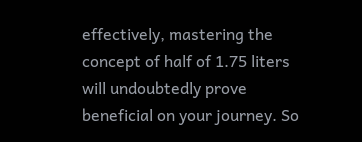effectively, mastering the concept of half of 1.75 liters will undoubtedly prove beneficial on your journey. So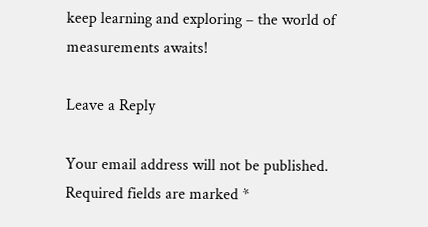keep learning and exploring – the world of measurements awaits!

Leave a Reply

Your email address will not be published. Required fields are marked *